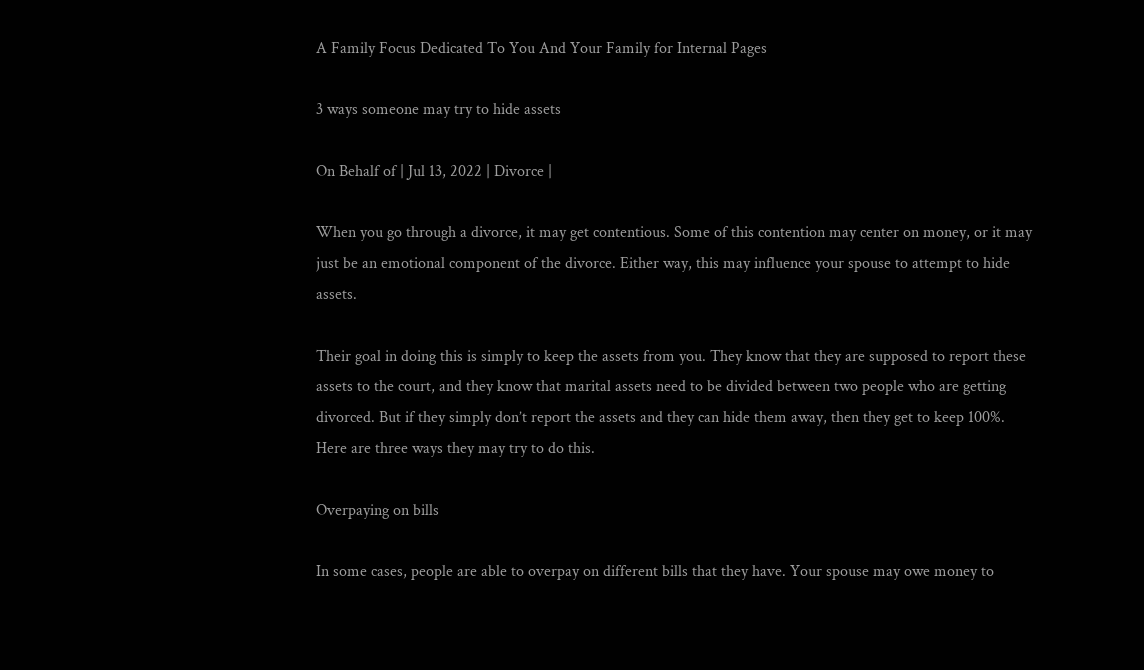A Family Focus Dedicated To You And Your Family for Internal Pages

3 ways someone may try to hide assets

On Behalf of | Jul 13, 2022 | Divorce |

When you go through a divorce, it may get contentious. Some of this contention may center on money, or it may just be an emotional component of the divorce. Either way, this may influence your spouse to attempt to hide assets.

Their goal in doing this is simply to keep the assets from you. They know that they are supposed to report these assets to the court, and they know that marital assets need to be divided between two people who are getting divorced. But if they simply don’t report the assets and they can hide them away, then they get to keep 100%. Here are three ways they may try to do this.

Overpaying on bills

In some cases, people are able to overpay on different bills that they have. Your spouse may owe money to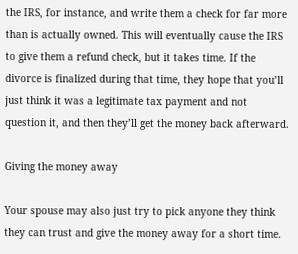the IRS, for instance, and write them a check for far more than is actually owned. This will eventually cause the IRS to give them a refund check, but it takes time. If the divorce is finalized during that time, they hope that you’ll just think it was a legitimate tax payment and not question it, and then they’ll get the money back afterward.

Giving the money away

Your spouse may also just try to pick anyone they think they can trust and give the money away for a short time.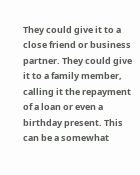They could give it to a close friend or business partner. They could give it to a family member, calling it the repayment of a loan or even a birthday present. This can be a somewhat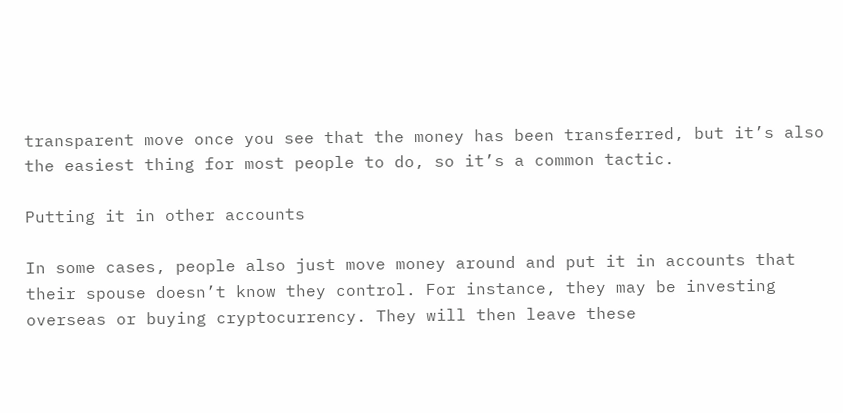transparent move once you see that the money has been transferred, but it’s also the easiest thing for most people to do, so it’s a common tactic.

Putting it in other accounts

In some cases, people also just move money around and put it in accounts that their spouse doesn’t know they control. For instance, they may be investing overseas or buying cryptocurrency. They will then leave these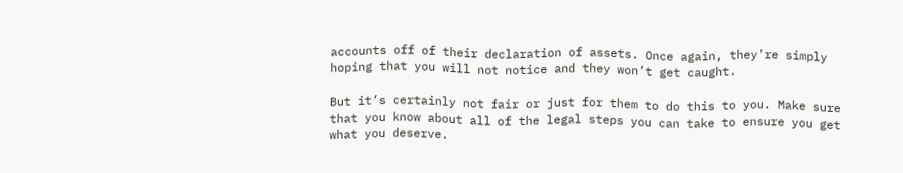accounts off of their declaration of assets. Once again, they’re simply hoping that you will not notice and they won’t get caught.

But it’s certainly not fair or just for them to do this to you. Make sure that you know about all of the legal steps you can take to ensure you get what you deserve.